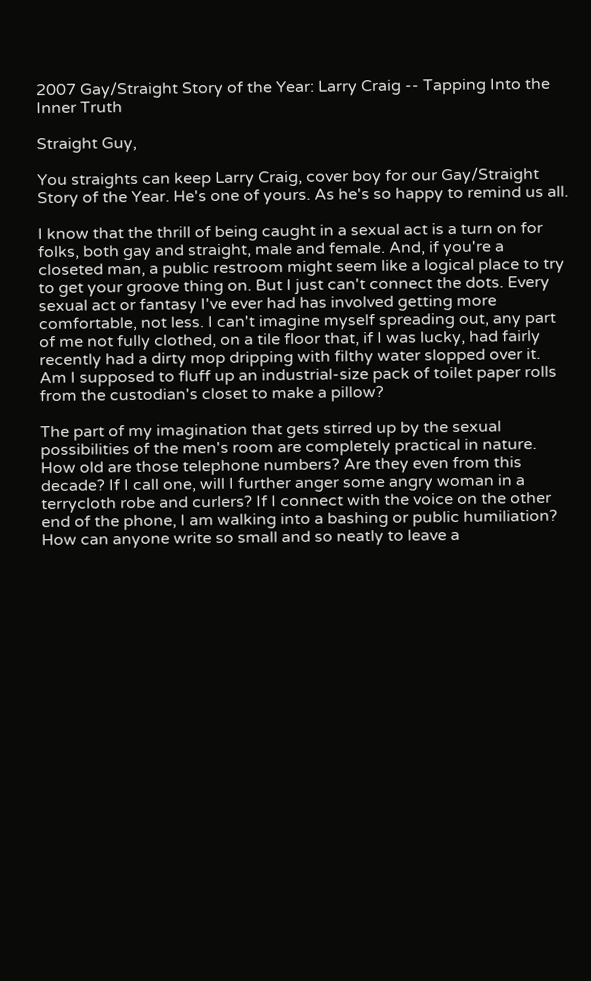2007 Gay/Straight Story of the Year: Larry Craig -- Tapping Into the Inner Truth

Straight Guy,

You straights can keep Larry Craig, cover boy for our Gay/Straight Story of the Year. He's one of yours. As he's so happy to remind us all.

I know that the thrill of being caught in a sexual act is a turn on for folks, both gay and straight, male and female. And, if you're a closeted man, a public restroom might seem like a logical place to try to get your groove thing on. But I just can't connect the dots. Every sexual act or fantasy I've ever had has involved getting more comfortable, not less. I can't imagine myself spreading out, any part of me not fully clothed, on a tile floor that, if I was lucky, had fairly recently had a dirty mop dripping with filthy water slopped over it. Am I supposed to fluff up an industrial-size pack of toilet paper rolls from the custodian's closet to make a pillow?

The part of my imagination that gets stirred up by the sexual possibilities of the men's room are completely practical in nature. How old are those telephone numbers? Are they even from this decade? If I call one, will I further anger some angry woman in a terrycloth robe and curlers? If I connect with the voice on the other end of the phone, I am walking into a bashing or public humiliation? How can anyone write so small and so neatly to leave a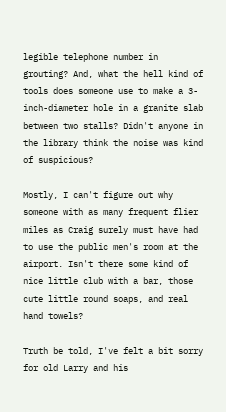legible telephone number in grouting? And, what the hell kind of tools does someone use to make a 3-inch-diameter hole in a granite slab between two stalls? Didn't anyone in the library think the noise was kind of suspicious?

Mostly, I can't figure out why someone with as many frequent flier miles as Craig surely must have had to use the public men's room at the airport. Isn't there some kind of nice little club with a bar, those cute little round soaps, and real hand towels?

Truth be told, I've felt a bit sorry for old Larry and his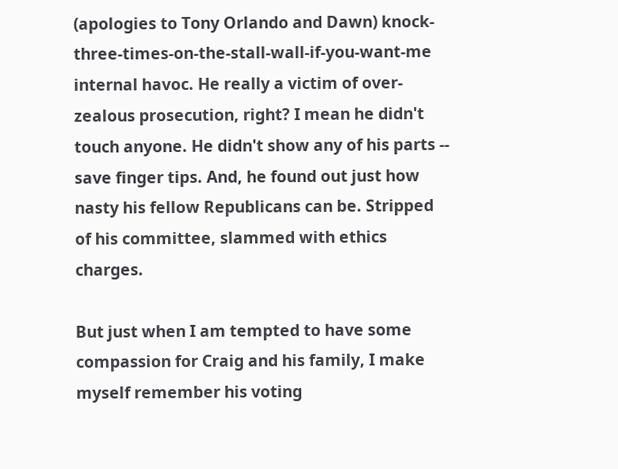(apologies to Tony Orlando and Dawn) knock-three-times-on-the-stall-wall-if-you-want-me internal havoc. He really a victim of over-zealous prosecution, right? I mean he didn't touch anyone. He didn't show any of his parts -- save finger tips. And, he found out just how nasty his fellow Republicans can be. Stripped of his committee, slammed with ethics charges.

But just when I am tempted to have some compassion for Craig and his family, I make myself remember his voting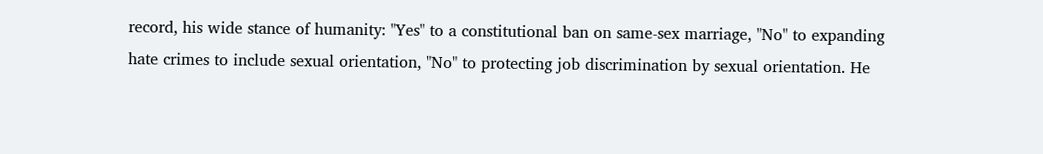record, his wide stance of humanity: "Yes" to a constitutional ban on same-sex marriage, "No" to expanding hate crimes to include sexual orientation, "No" to protecting job discrimination by sexual orientation. He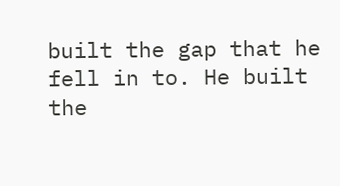built the gap that he fell in to. He built the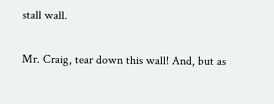stall wall.

Mr. Craig, tear down this wall! And, but as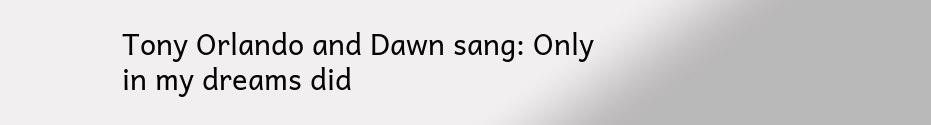Tony Orlando and Dawn sang: Only in my dreams did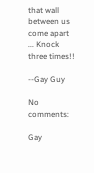that wall between us come apart ... Knock three times!!

--Gay Guy

No comments:

Gay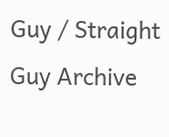Guy / Straight Guy Archive